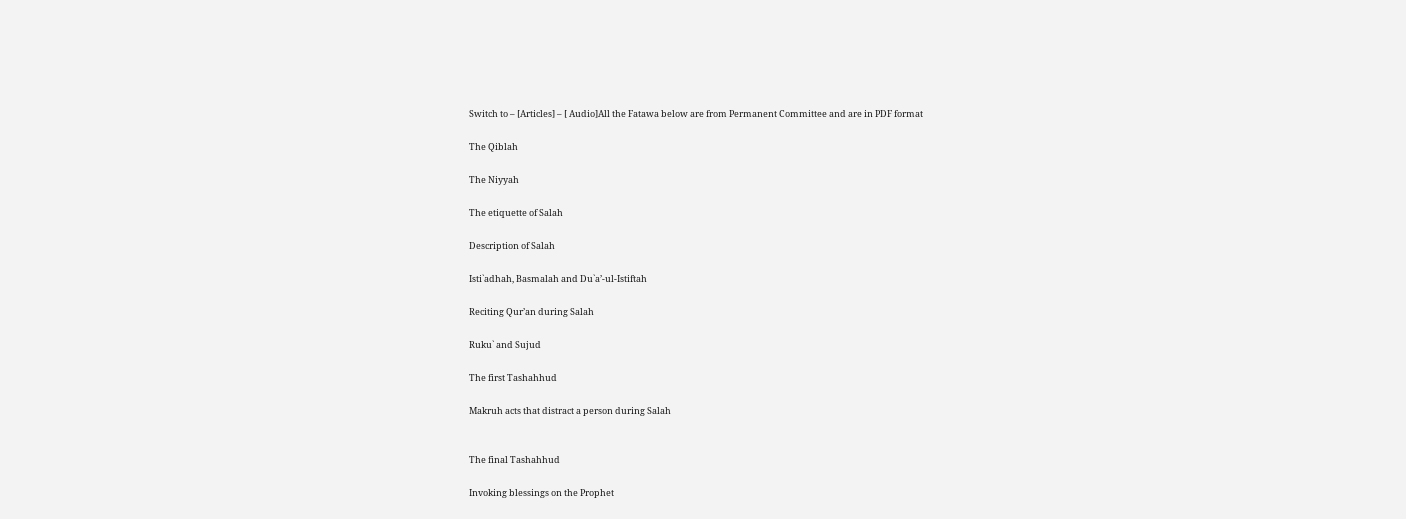Switch to – [Articles] – [ Audio]All the Fatawa below are from Permanent Committee and are in PDF format

The Qiblah

The Niyyah

The etiquette of Salah

Description of Salah

Isti`adhah, Basmalah and Du`a’-ul-Istiftah

Reciting Qur’an during Salah

Ruku` and Sujud

The first Tashahhud

Makruh acts that distract a person during Salah


The final Tashahhud

Invoking blessings on the Prophet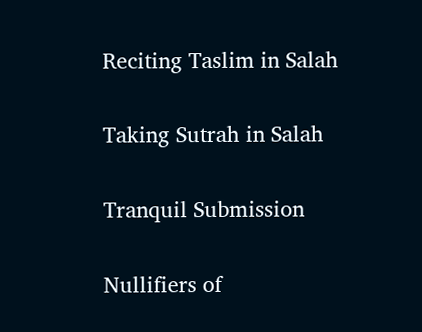Reciting Taslim in Salah

Taking Sutrah in Salah

Tranquil Submission

Nullifiers of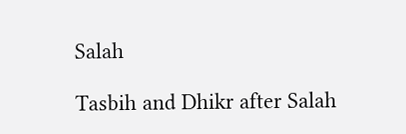Salah

Tasbih and Dhikr after Salah